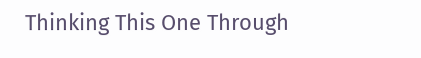Thinking This One Through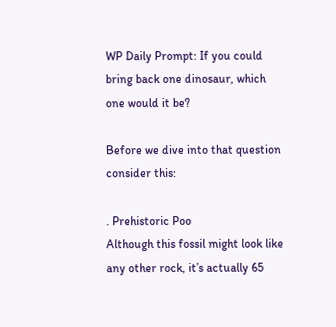WP Daily Prompt: If you could bring back one dinosaur, which one would it be?

Before we dive into that question consider this:

. Prehistoric Poo
Although this fossil might look like any other rock, it’s actually 65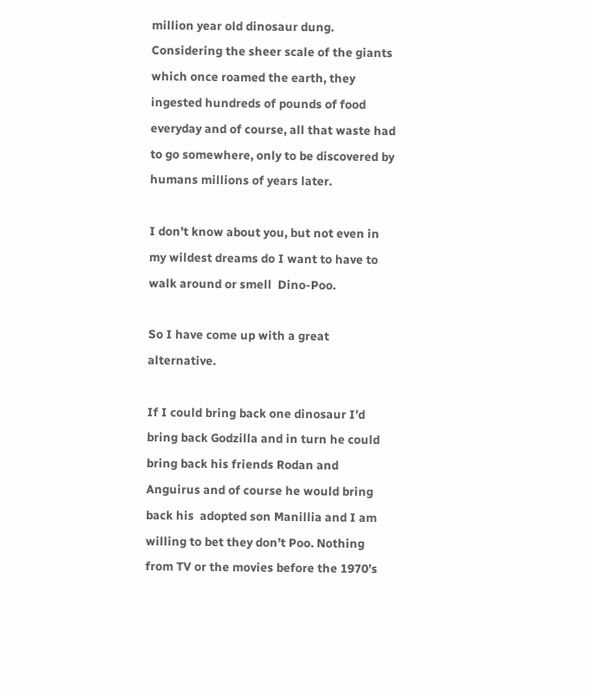million year old dinosaur dung. Considering the sheer scale of the giants which once roamed the earth, they ingested hundreds of pounds of food everyday and of course, all that waste had to go somewhere, only to be discovered by humans millions of years later.

I don’t know about you, but not even in my wildest dreams do I want to have to walk around or smell  Dino-Poo.

So I have come up with a great alternative.

If I could bring back one dinosaur I’d bring back Godzilla and in turn he could bring back his friends Rodan and  Anguirus and of course he would bring back his  adopted son Manillia and I am willing to bet they don’t Poo. Nothing from TV or the movies before the 1970’s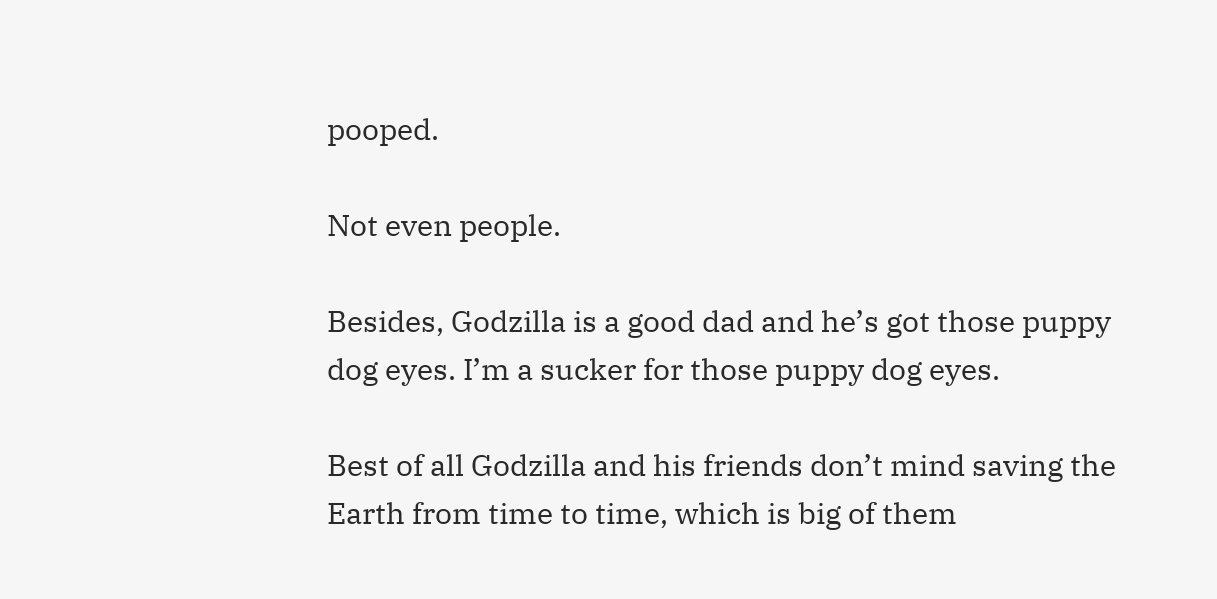pooped.

Not even people.

Besides, Godzilla is a good dad and he’s got those puppy dog eyes. I’m a sucker for those puppy dog eyes.

Best of all Godzilla and his friends don’t mind saving the Earth from time to time, which is big of them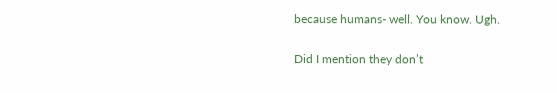because humans- well. You know. Ugh.

Did I mention they don’t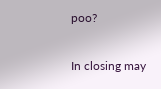poo?

In closing may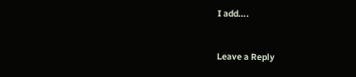I add….


Leave a Reply